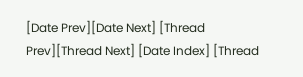[Date Prev][Date Next] [Thread Prev][Thread Next] [Date Index] [Thread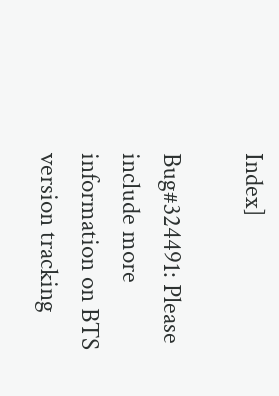Index]

Bug#324491: Please include more information on BTS version tracking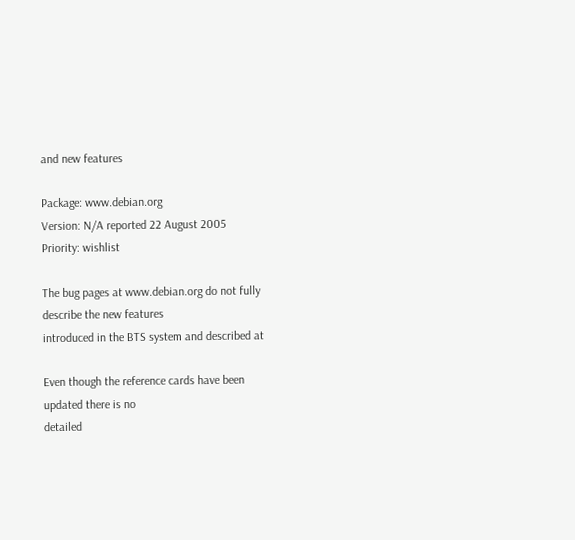and new features

Package: www.debian.org
Version: N/A reported 22 August 2005
Priority: wishlist

The bug pages at www.debian.org do not fully describe the new features
introduced in the BTS system and described at

Even though the reference cards have been updated there is no
detailed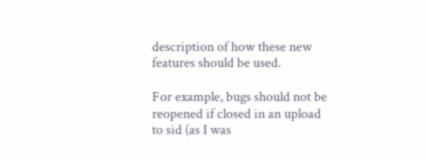description of how these new features should be used.

For example, bugs should not be reopened if closed in an upload
to sid (as I was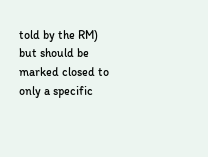told by the RM) but should be marked closed to
only a specific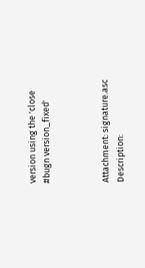version using the 'close #bugn version_fixed'



Attachment: signature.asc
Description: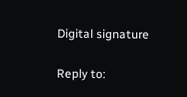Digital signature

Reply to: